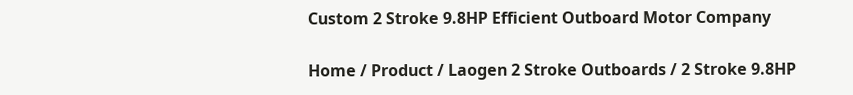Custom 2 Stroke 9.8HP Efficient Outboard Motor Company

Home / Product / Laogen 2 Stroke Outboards / 2 Stroke 9.8HP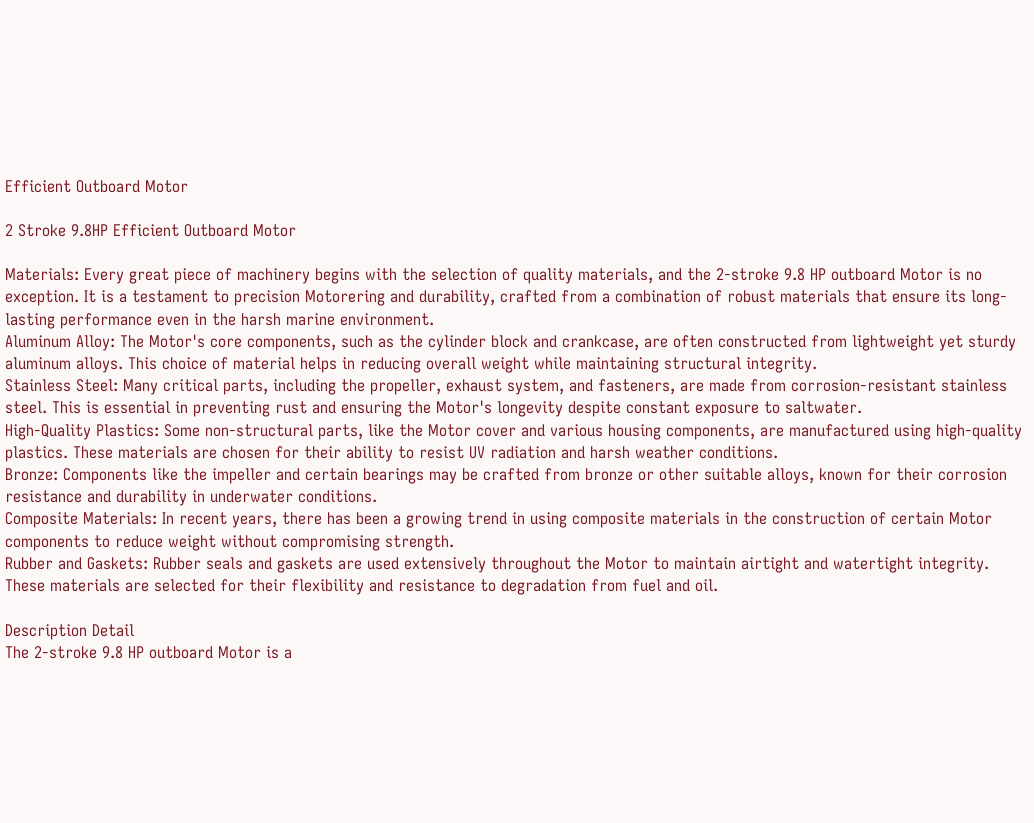Efficient Outboard Motor

2 Stroke 9.8HP Efficient Outboard Motor

Materials: Every great piece of machinery begins with the selection of quality materials, and the 2-stroke 9.8 HP outboard Motor is no exception. It is a testament to precision Motorering and durability, crafted from a combination of robust materials that ensure its long-lasting performance even in the harsh marine environment.
Aluminum Alloy: The Motor's core components, such as the cylinder block and crankcase, are often constructed from lightweight yet sturdy aluminum alloys. This choice of material helps in reducing overall weight while maintaining structural integrity.
Stainless Steel: Many critical parts, including the propeller, exhaust system, and fasteners, are made from corrosion-resistant stainless steel. This is essential in preventing rust and ensuring the Motor's longevity despite constant exposure to saltwater.
High-Quality Plastics: Some non-structural parts, like the Motor cover and various housing components, are manufactured using high-quality plastics. These materials are chosen for their ability to resist UV radiation and harsh weather conditions.
Bronze: Components like the impeller and certain bearings may be crafted from bronze or other suitable alloys, known for their corrosion resistance and durability in underwater conditions.
Composite Materials: In recent years, there has been a growing trend in using composite materials in the construction of certain Motor components to reduce weight without compromising strength.
Rubber and Gaskets: Rubber seals and gaskets are used extensively throughout the Motor to maintain airtight and watertight integrity. These materials are selected for their flexibility and resistance to degradation from fuel and oil.

Description Detail
The 2-stroke 9.8 HP outboard Motor is a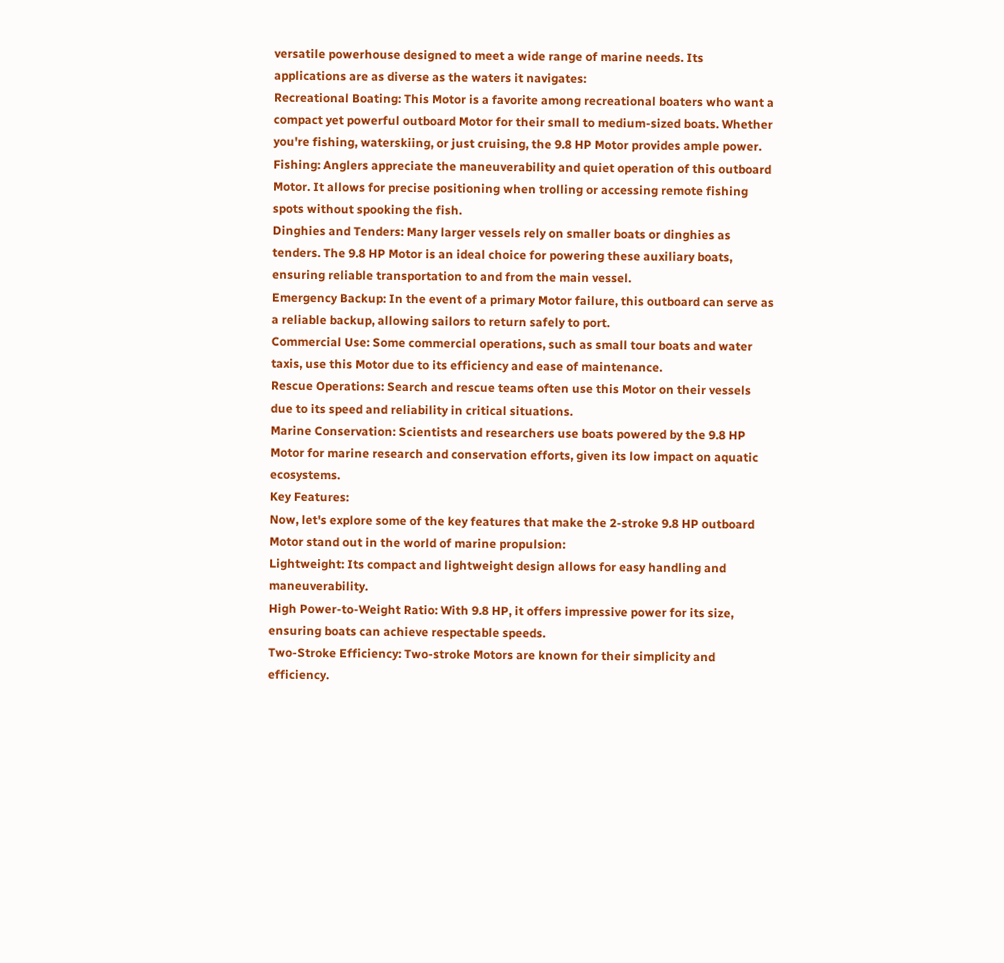versatile powerhouse designed to meet a wide range of marine needs. Its applications are as diverse as the waters it navigates:
Recreational Boating: This Motor is a favorite among recreational boaters who want a compact yet powerful outboard Motor for their small to medium-sized boats. Whether you're fishing, waterskiing, or just cruising, the 9.8 HP Motor provides ample power.
Fishing: Anglers appreciate the maneuverability and quiet operation of this outboard Motor. It allows for precise positioning when trolling or accessing remote fishing spots without spooking the fish.
Dinghies and Tenders: Many larger vessels rely on smaller boats or dinghies as tenders. The 9.8 HP Motor is an ideal choice for powering these auxiliary boats, ensuring reliable transportation to and from the main vessel.
Emergency Backup: In the event of a primary Motor failure, this outboard can serve as a reliable backup, allowing sailors to return safely to port.
Commercial Use: Some commercial operations, such as small tour boats and water taxis, use this Motor due to its efficiency and ease of maintenance.
Rescue Operations: Search and rescue teams often use this Motor on their vessels due to its speed and reliability in critical situations.
Marine Conservation: Scientists and researchers use boats powered by the 9.8 HP Motor for marine research and conservation efforts, given its low impact on aquatic ecosystems.
Key Features:
Now, let's explore some of the key features that make the 2-stroke 9.8 HP outboard Motor stand out in the world of marine propulsion:
Lightweight: Its compact and lightweight design allows for easy handling and maneuverability.
High Power-to-Weight Ratio: With 9.8 HP, it offers impressive power for its size, ensuring boats can achieve respectable speeds.
Two-Stroke Efficiency: Two-stroke Motors are known for their simplicity and efficiency.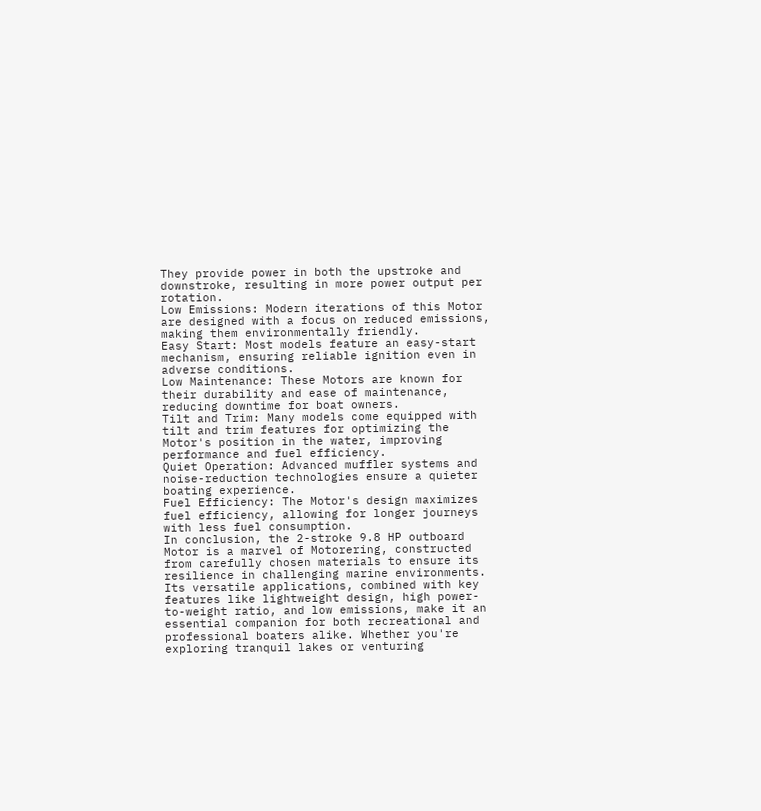They provide power in both the upstroke and downstroke, resulting in more power output per rotation.
Low Emissions: Modern iterations of this Motor are designed with a focus on reduced emissions, making them environmentally friendly.
Easy Start: Most models feature an easy-start mechanism, ensuring reliable ignition even in adverse conditions.
Low Maintenance: These Motors are known for their durability and ease of maintenance, reducing downtime for boat owners.
Tilt and Trim: Many models come equipped with tilt and trim features for optimizing the Motor's position in the water, improving performance and fuel efficiency.
Quiet Operation: Advanced muffler systems and noise-reduction technologies ensure a quieter boating experience.
Fuel Efficiency: The Motor's design maximizes fuel efficiency, allowing for longer journeys with less fuel consumption.
In conclusion, the 2-stroke 9.8 HP outboard Motor is a marvel of Motorering, constructed from carefully chosen materials to ensure its resilience in challenging marine environments. Its versatile applications, combined with key features like lightweight design, high power-to-weight ratio, and low emissions, make it an essential companion for both recreational and professional boaters alike. Whether you're exploring tranquil lakes or venturing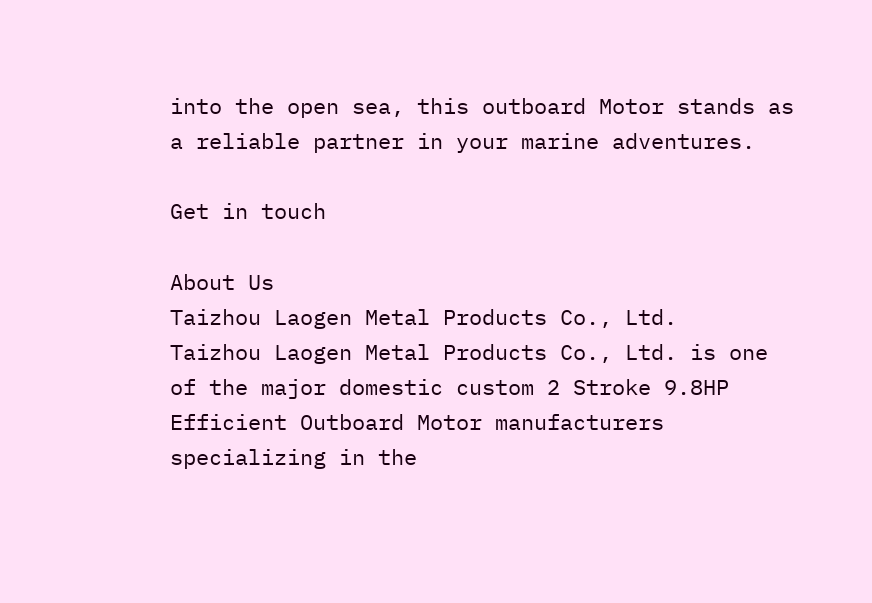into the open sea, this outboard Motor stands as a reliable partner in your marine adventures.

Get in touch

About Us
Taizhou Laogen Metal Products Co., Ltd.
Taizhou Laogen Metal Products Co., Ltd. is one of the major domestic custom 2 Stroke 9.8HP Efficient Outboard Motor manufacturers specializing in the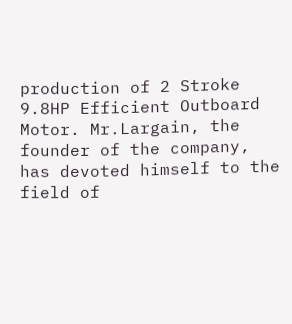production of 2 Stroke 9.8HP Efficient Outboard Motor. Mr.Largain, the founder of the company, has devoted himself to the field of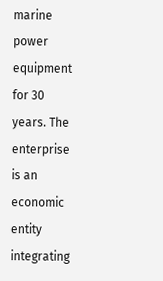marine power equipment for 30 years. The enterprise is an economic entity integrating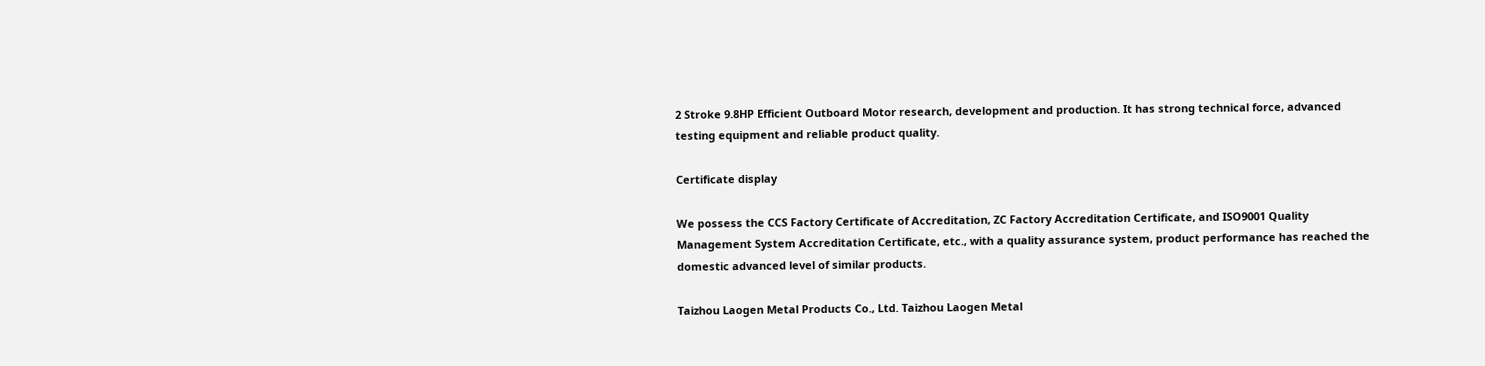2 Stroke 9.8HP Efficient Outboard Motor research, development and production. It has strong technical force, advanced testing equipment and reliable product quality.

Certificate display

We possess the CCS Factory Certificate of Accreditation, ZC Factory Accreditation Certificate, and ISO9001 Quality Management System Accreditation Certificate, etc., with a quality assurance system, product performance has reached the domestic advanced level of similar products.

Taizhou Laogen Metal Products Co., Ltd. Taizhou Laogen Metal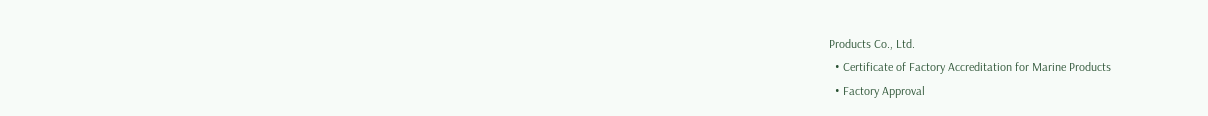Products Co., Ltd.
  • Certificate of Factory Accreditation for Marine Products
  • Factory Approval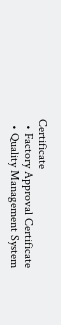Certificate
  • Factory Approval Certificate
  • Quality Management System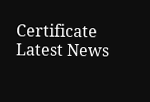Certificate
Latest News